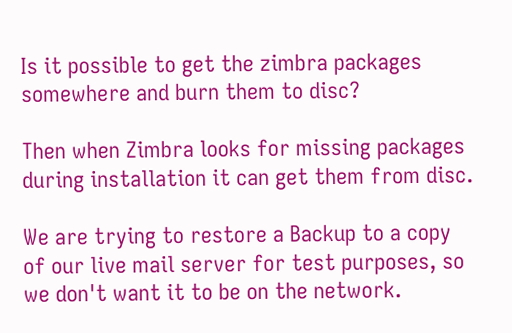Is it possible to get the zimbra packages somewhere and burn them to disc?

Then when Zimbra looks for missing packages during installation it can get them from disc.

We are trying to restore a Backup to a copy of our live mail server for test purposes, so we don't want it to be on the network.